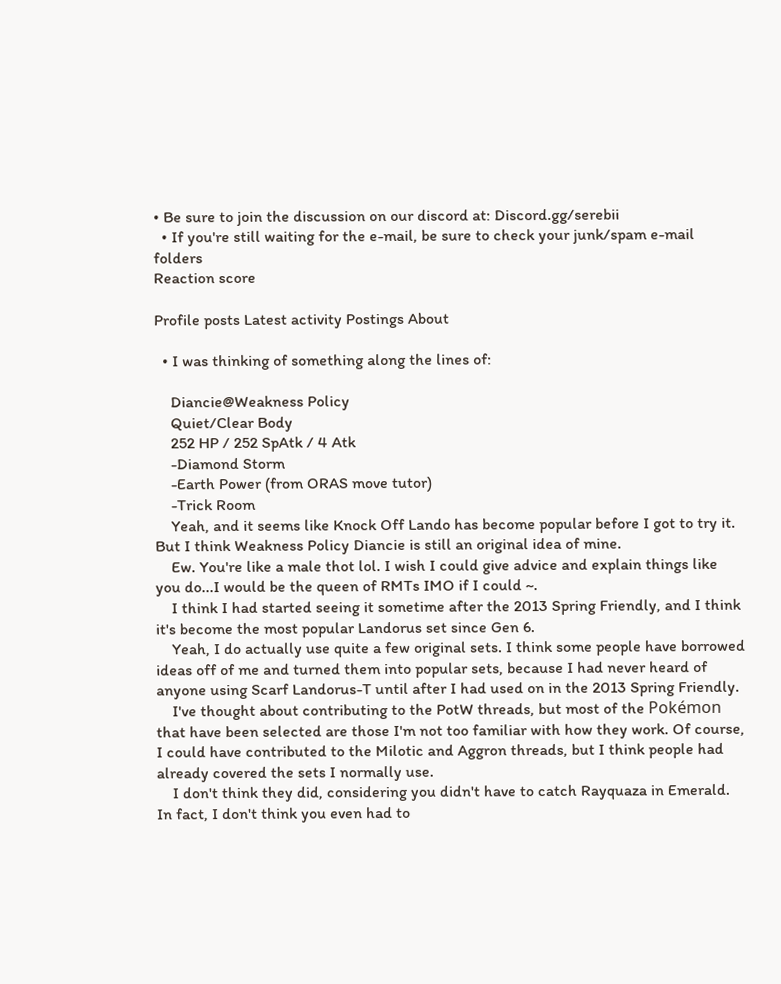• Be sure to join the discussion on our discord at: Discord.gg/serebii
  • If you're still waiting for the e-mail, be sure to check your junk/spam e-mail folders
Reaction score

Profile posts Latest activity Postings About

  • I was thinking of something along the lines of:

    Diancie@Weakness Policy
    Quiet/Clear Body
    252 HP / 252 SpAtk / 4 Atk
    -Diamond Storm
    -Earth Power (from ORAS move tutor)
    -Trick Room
    Yeah, and it seems like Knock Off Lando has become popular before I got to try it. But I think Weakness Policy Diancie is still an original idea of mine.
    Ew. You're like a male thot lol. I wish I could give advice and explain things like you do...I would be the queen of RMTs IMO if I could ~.
    I think I had started seeing it sometime after the 2013 Spring Friendly, and I think it's become the most popular Landorus set since Gen 6.
    Yeah, I do actually use quite a few original sets. I think some people have borrowed ideas off of me and turned them into popular sets, because I had never heard of anyone using Scarf Landorus-T until after I had used on in the 2013 Spring Friendly.
    I've thought about contributing to the PotW threads, but most of the Pokémon that have been selected are those I'm not too familiar with how they work. Of course, I could have contributed to the Milotic and Aggron threads, but I think people had already covered the sets I normally use.
    I don't think they did, considering you didn't have to catch Rayquaza in Emerald. In fact, I don't think you even had to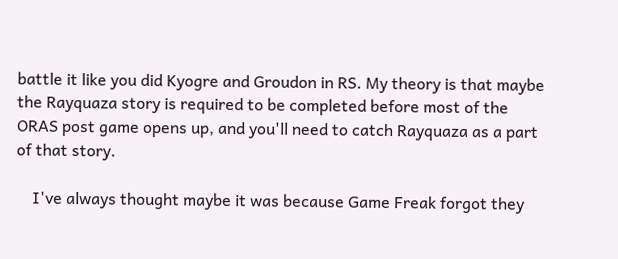battle it like you did Kyogre and Groudon in RS. My theory is that maybe the Rayquaza story is required to be completed before most of the ORAS post game opens up, and you'll need to catch Rayquaza as a part of that story.

    I've always thought maybe it was because Game Freak forgot they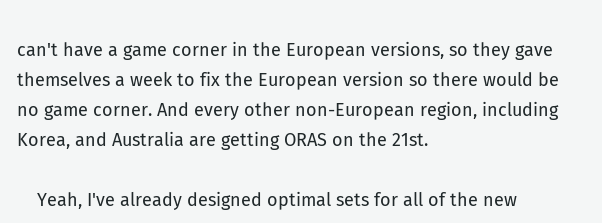can't have a game corner in the European versions, so they gave themselves a week to fix the European version so there would be no game corner. And every other non-European region, including Korea, and Australia are getting ORAS on the 21st.

    Yeah, I've already designed optimal sets for all of the new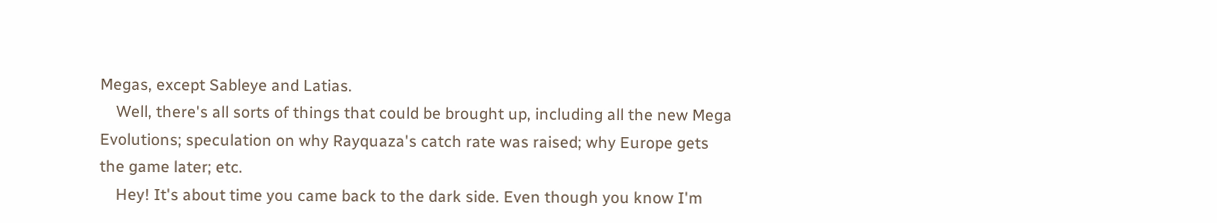Megas, except Sableye and Latias.
    Well, there's all sorts of things that could be brought up, including all the new Mega Evolutions; speculation on why Rayquaza's catch rate was raised; why Europe gets the game later; etc.
    Hey! It's about time you came back to the dark side. Even though you know I'm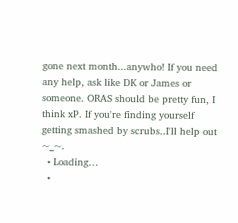gone next month...anywho! If you need any help, ask like DK or James or someone. ORAS should be pretty fun, I think xP. If you're finding yourself getting smashed by scrubs..I'll help out ~_~.
  • Loading…
  •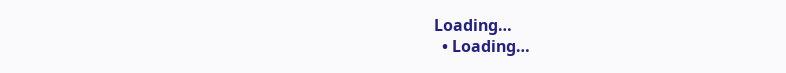Loading…
  • Loading…